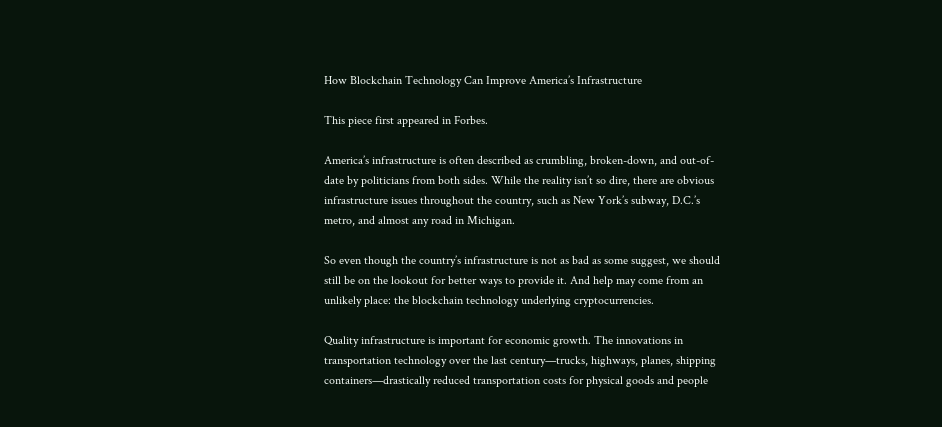How Blockchain Technology Can Improve America’s Infrastructure

This piece first appeared in Forbes.

America’s infrastructure is often described as crumbling, broken-down, and out-of-date by politicians from both sides. While the reality isn’t so dire, there are obvious infrastructure issues throughout the country, such as New York’s subway, D.C.’s metro, and almost any road in Michigan.

So even though the country’s infrastructure is not as bad as some suggest, we should still be on the lookout for better ways to provide it. And help may come from an unlikely place: the blockchain technology underlying cryptocurrencies.

Quality infrastructure is important for economic growth. The innovations in transportation technology over the last century—trucks, highways, planes, shipping containers—drastically reduced transportation costs for physical goods and people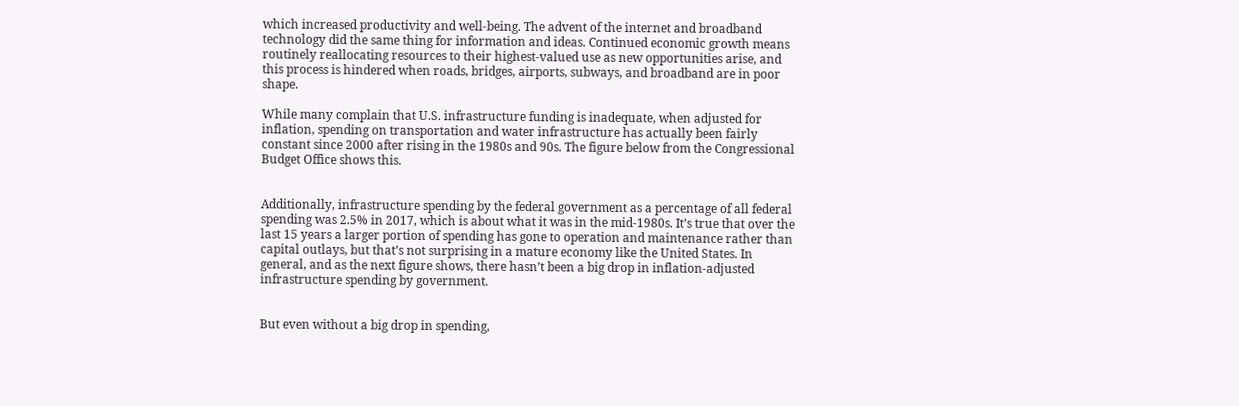which increased productivity and well-being. The advent of the internet and broadband technology did the same thing for information and ideas. Continued economic growth means routinely reallocating resources to their highest-valued use as new opportunities arise, and this process is hindered when roads, bridges, airports, subways, and broadband are in poor shape.

While many complain that U.S. infrastructure funding is inadequate, when adjusted for inflation, spending on transportation and water infrastructure has actually been fairly constant since 2000 after rising in the 1980s and 90s. The figure below from the Congressional Budget Office shows this.


Additionally, infrastructure spending by the federal government as a percentage of all federal spending was 2.5% in 2017, which is about what it was in the mid-1980s. It’s true that over the last 15 years a larger portion of spending has gone to operation and maintenance rather than capital outlays, but that’s not surprising in a mature economy like the United States. In general, and as the next figure shows, there hasn’t been a big drop in inflation-adjusted infrastructure spending by government.


But even without a big drop in spending,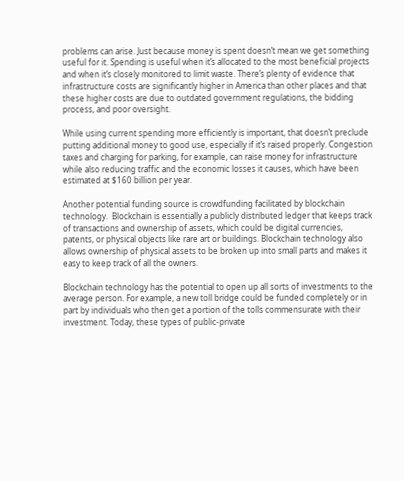problems can arise. Just because money is spent doesn’t mean we get something useful for it. Spending is useful when it’s allocated to the most beneficial projects and when it’s closely monitored to limit waste. There’s plenty of evidence that infrastructure costs are significantly higher in America than other places and that these higher costs are due to outdated government regulations, the bidding process, and poor oversight.

While using current spending more efficiently is important, that doesn’t preclude putting additional money to good use, especially if it’s raised properly. Congestion taxes and charging for parking, for example, can raise money for infrastructure while also reducing traffic and the economic losses it causes, which have been estimated at $160 billion per year.

Another potential funding source is crowdfunding facilitated by blockchain technology.  Blockchain is essentially a publicly distributed ledger that keeps track of transactions and ownership of assets, which could be digital currencies, patents, or physical objects like rare art or buildings. Blockchain technology also allows ownership of physical assets to be broken up into small parts and makes it easy to keep track of all the owners.

Blockchain technology has the potential to open up all sorts of investments to the average person. For example, a new toll bridge could be funded completely or in part by individuals who then get a portion of the tolls commensurate with their investment. Today, these types of public-private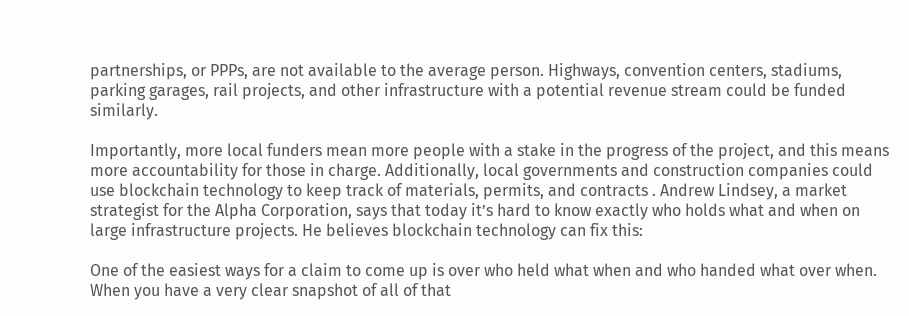partnerships, or PPPs, are not available to the average person. Highways, convention centers, stadiums, parking garages, rail projects, and other infrastructure with a potential revenue stream could be funded similarly.

Importantly, more local funders mean more people with a stake in the progress of the project, and this means more accountability for those in charge. Additionally, local governments and construction companies could use blockchain technology to keep track of materials, permits, and contracts . Andrew Lindsey, a market strategist for the Alpha Corporation, says that today it’s hard to know exactly who holds what and when on large infrastructure projects. He believes blockchain technology can fix this:

One of the easiest ways for a claim to come up is over who held what when and who handed what over when. When you have a very clear snapshot of all of that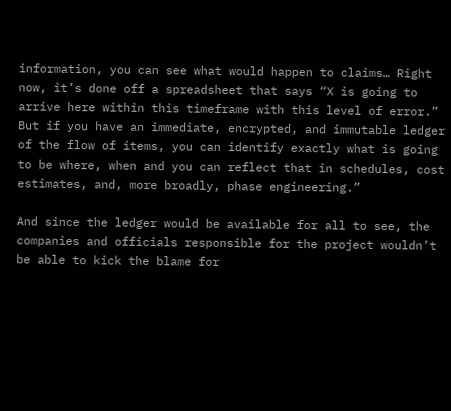information, you can see what would happen to claims… Right now, it’s done off a spreadsheet that says “X is going to arrive here within this timeframe with this level of error.” But if you have an immediate, encrypted, and immutable ledger of the flow of items, you can identify exactly what is going to be where, when and you can reflect that in schedules, cost estimates, and, more broadly, phase engineering.”

And since the ledger would be available for all to see, the companies and officials responsible for the project wouldn’t be able to kick the blame for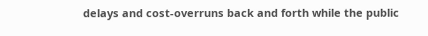delays and cost-overruns back and forth while the public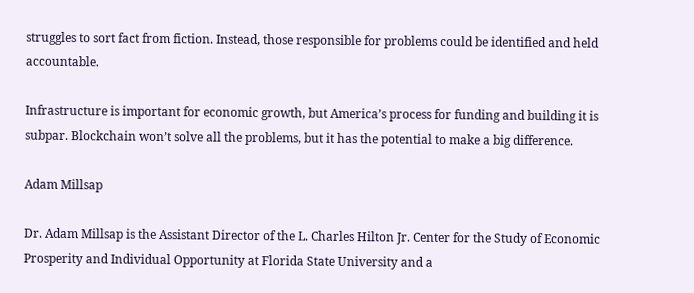struggles to sort fact from fiction. Instead, those responsible for problems could be identified and held accountable.

Infrastructure is important for economic growth, but America’s process for funding and building it is subpar. Blockchain won’t solve all the problems, but it has the potential to make a big difference.

Adam Millsap

Dr. Adam Millsap is the Assistant Director of the L. Charles Hilton Jr. Center for the Study of Economic Prosperity and Individual Opportunity at Florida State University and a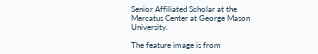Senior Affiliated Scholar at the Mercatus Center at George Mason University.

The feature image is from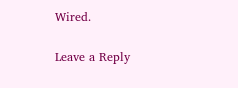Wired.

Leave a Reply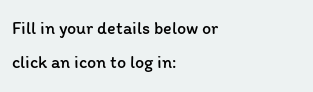Fill in your details below or click an icon to log in: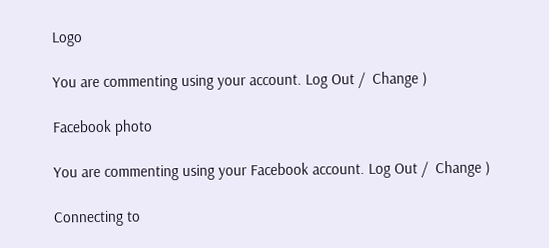Logo

You are commenting using your account. Log Out /  Change )

Facebook photo

You are commenting using your Facebook account. Log Out /  Change )

Connecting to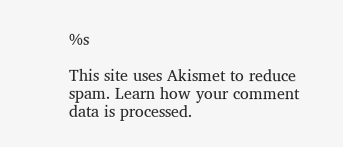%s

This site uses Akismet to reduce spam. Learn how your comment data is processed.